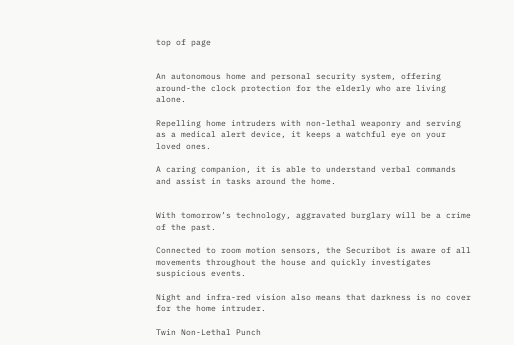top of page


An autonomous home and personal security system, offering around-the clock protection for the elderly who are living alone.

Repelling home intruders with non-lethal weaponry and serving as a medical alert device, it keeps a watchful eye on your loved ones.

A caring companion, it is able to understand verbal commands and assist in tasks around the home.


With tomorrow’s technology, aggravated burglary will be a crime of the past.

Connected to room motion sensors, the Securibot is aware of all movements throughout the house and quickly investigates suspicious events.

Night and infra-red vision also means that darkness is no cover for the home intruder.

Twin Non-Lethal Punch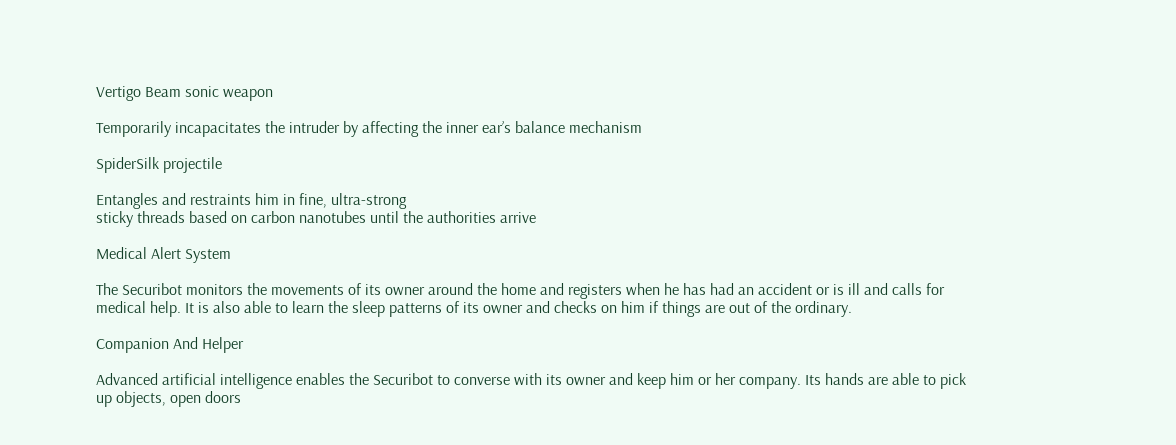Vertigo Beam sonic weapon

Temporarily incapacitates the intruder by affecting the inner ear’s balance mechanism

SpiderSilk projectile

Entangles and restraints him in fine, ultra-strong
sticky threads based on carbon nanotubes until the authorities arrive

Medical Alert System

The Securibot monitors the movements of its owner around the home and registers when he has had an accident or is ill and calls for medical help. It is also able to learn the sleep patterns of its owner and checks on him if things are out of the ordinary.

Companion And Helper

Advanced artificial intelligence enables the Securibot to converse with its owner and keep him or her company. Its hands are able to pick up objects, open doors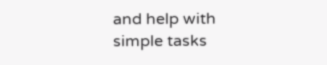and help with simple tasks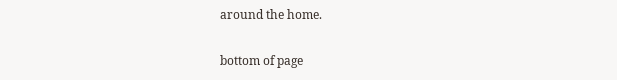around the home.

bottom of page